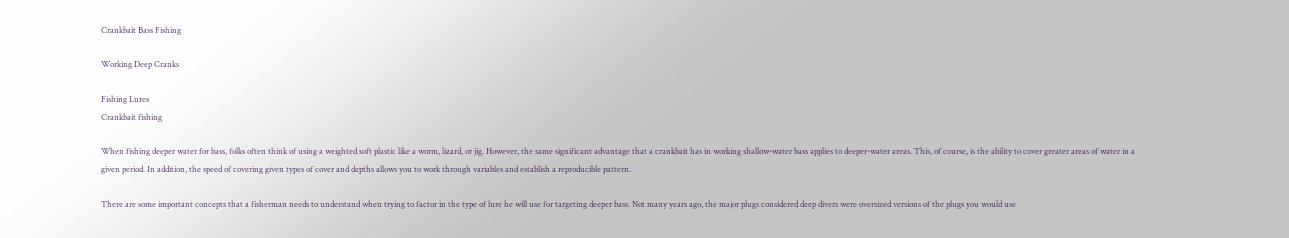Crankbait Bass Fishing

Working Deep Cranks

Fishing Lures
Crankbait fishing

When fishing deeper water for bass, folks often think of using a weighted soft plastic like a worm, lizard, or jig. However, the same significant advantage that a crankbait has in working shallow-water bass applies to deeper-water areas. This, of course, is the ability to cover greater areas of water in a given period. In addition, the speed of covering given types of cover and depths allows you to work through variables and establish a reproducible pattern.

There are some important concepts that a fisherman needs to understand when trying to factor in the type of lure he will use for targeting deeper bass. Not many years ago, the major plugs considered deep divers were oversized versions of the plugs you would use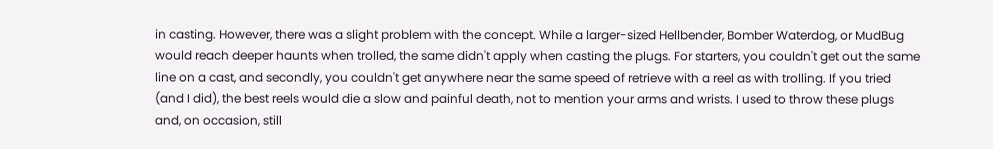in casting. However, there was a slight problem with the concept. While a larger-sized Hellbender, Bomber Waterdog, or MudBug would reach deeper haunts when trolled, the same didn't apply when casting the plugs. For starters, you couldn't get out the same line on a cast, and secondly, you couldn't get anywhere near the same speed of retrieve with a reel as with trolling. If you tried (and I did), the best reels would die a slow and painful death, not to mention your arms and wrists. I used to throw these plugs and, on occasion, still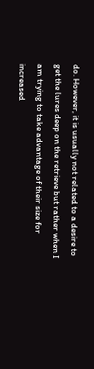do. However, it is usually not related to a desire to get the lures deep on the retrieve but rather when I am trying to take advantage of their size for increased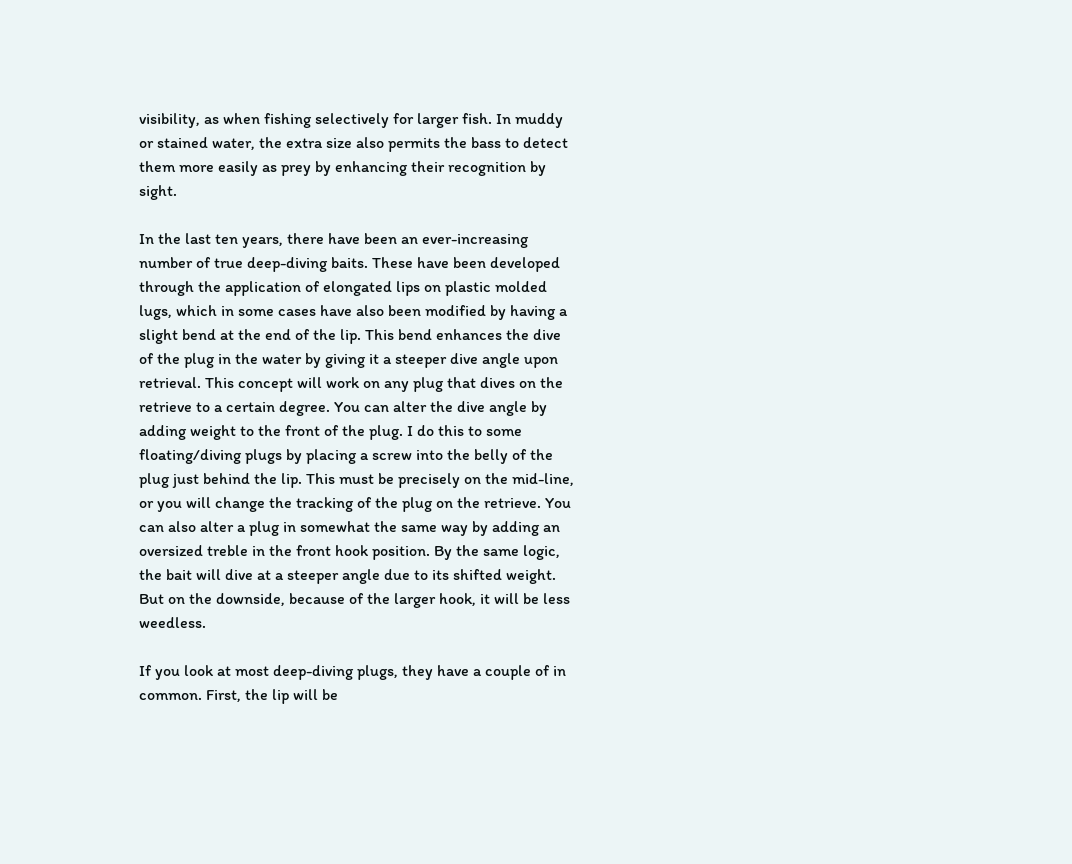visibility, as when fishing selectively for larger fish. In muddy or stained water, the extra size also permits the bass to detect them more easily as prey by enhancing their recognition by sight.

In the last ten years, there have been an ever-increasing number of true deep-diving baits. These have been developed through the application of elongated lips on plastic molded lugs, which in some cases have also been modified by having a slight bend at the end of the lip. This bend enhances the dive of the plug in the water by giving it a steeper dive angle upon retrieval. This concept will work on any plug that dives on the retrieve to a certain degree. You can alter the dive angle by adding weight to the front of the plug. I do this to some floating/diving plugs by placing a screw into the belly of the plug just behind the lip. This must be precisely on the mid-line, or you will change the tracking of the plug on the retrieve. You can also alter a plug in somewhat the same way by adding an oversized treble in the front hook position. By the same logic, the bait will dive at a steeper angle due to its shifted weight. But on the downside, because of the larger hook, it will be less weedless.

If you look at most deep-diving plugs, they have a couple of in common. First, the lip will be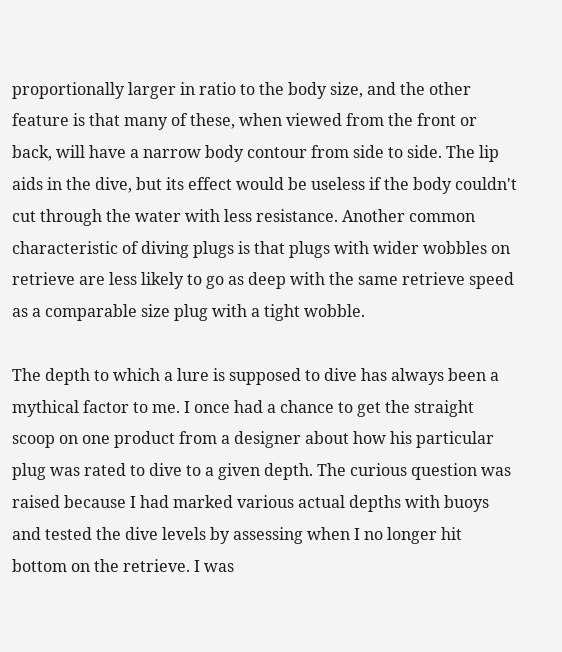proportionally larger in ratio to the body size, and the other feature is that many of these, when viewed from the front or back, will have a narrow body contour from side to side. The lip aids in the dive, but its effect would be useless if the body couldn't cut through the water with less resistance. Another common characteristic of diving plugs is that plugs with wider wobbles on retrieve are less likely to go as deep with the same retrieve speed as a comparable size plug with a tight wobble.

The depth to which a lure is supposed to dive has always been a mythical factor to me. I once had a chance to get the straight scoop on one product from a designer about how his particular plug was rated to dive to a given depth. The curious question was raised because I had marked various actual depths with buoys and tested the dive levels by assessing when I no longer hit bottom on the retrieve. I was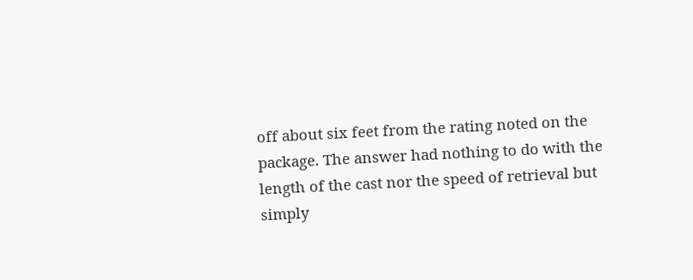off about six feet from the rating noted on the package. The answer had nothing to do with the length of the cast nor the speed of retrieval but simply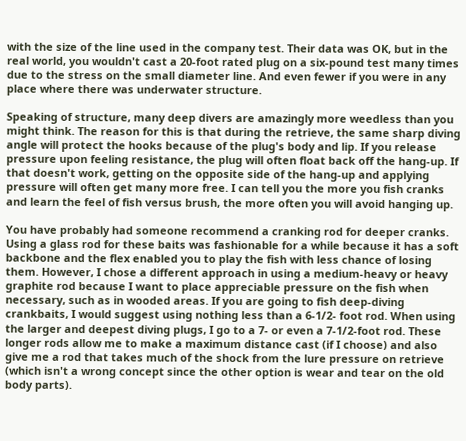with the size of the line used in the company test. Their data was OK, but in the real world, you wouldn't cast a 20-foot rated plug on a six-pound test many times due to the stress on the small diameter line. And even fewer if you were in any place where there was underwater structure.

Speaking of structure, many deep divers are amazingly more weedless than you might think. The reason for this is that during the retrieve, the same sharp diving angle will protect the hooks because of the plug's body and lip. If you release pressure upon feeling resistance, the plug will often float back off the hang-up. If that doesn't work, getting on the opposite side of the hang-up and applying pressure will often get many more free. I can tell you the more you fish cranks and learn the feel of fish versus brush, the more often you will avoid hanging up.

You have probably had someone recommend a cranking rod for deeper cranks. Using a glass rod for these baits was fashionable for a while because it has a soft backbone and the flex enabled you to play the fish with less chance of losing them. However, I chose a different approach in using a medium-heavy or heavy graphite rod because I want to place appreciable pressure on the fish when necessary, such as in wooded areas. If you are going to fish deep-diving crankbaits, I would suggest using nothing less than a 6-1/2- foot rod. When using the larger and deepest diving plugs, I go to a 7- or even a 7-1/2-foot rod. These longer rods allow me to make a maximum distance cast (if I choose) and also give me a rod that takes much of the shock from the lure pressure on retrieve (which isn't a wrong concept since the other option is wear and tear on the old body parts).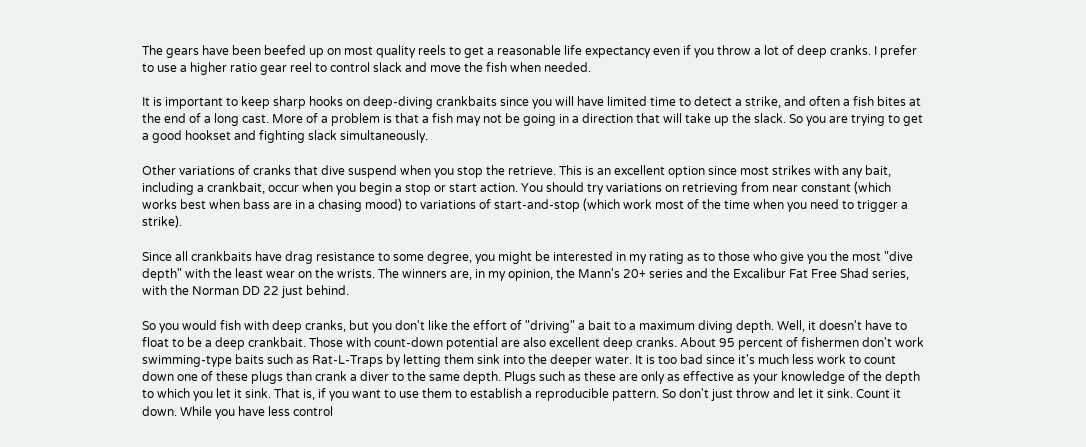The gears have been beefed up on most quality reels to get a reasonable life expectancy even if you throw a lot of deep cranks. I prefer to use a higher ratio gear reel to control slack and move the fish when needed.

It is important to keep sharp hooks on deep-diving crankbaits since you will have limited time to detect a strike, and often a fish bites at the end of a long cast. More of a problem is that a fish may not be going in a direction that will take up the slack. So you are trying to get a good hookset and fighting slack simultaneously.

Other variations of cranks that dive suspend when you stop the retrieve. This is an excellent option since most strikes with any bait, including a crankbait, occur when you begin a stop or start action. You should try variations on retrieving from near constant (which works best when bass are in a chasing mood) to variations of start-and-stop (which work most of the time when you need to trigger a strike).

Since all crankbaits have drag resistance to some degree, you might be interested in my rating as to those who give you the most "dive depth" with the least wear on the wrists. The winners are, in my opinion, the Mann's 20+ series and the Excalibur Fat Free Shad series, with the Norman DD 22 just behind.

So you would fish with deep cranks, but you don't like the effort of "driving" a bait to a maximum diving depth. Well, it doesn't have to float to be a deep crankbait. Those with count-down potential are also excellent deep cranks. About 95 percent of fishermen don't work swimming-type baits such as Rat-L-Traps by letting them sink into the deeper water. It is too bad since it's much less work to count down one of these plugs than crank a diver to the same depth. Plugs such as these are only as effective as your knowledge of the depth to which you let it sink. That is, if you want to use them to establish a reproducible pattern. So don't just throw and let it sink. Count it down. While you have less control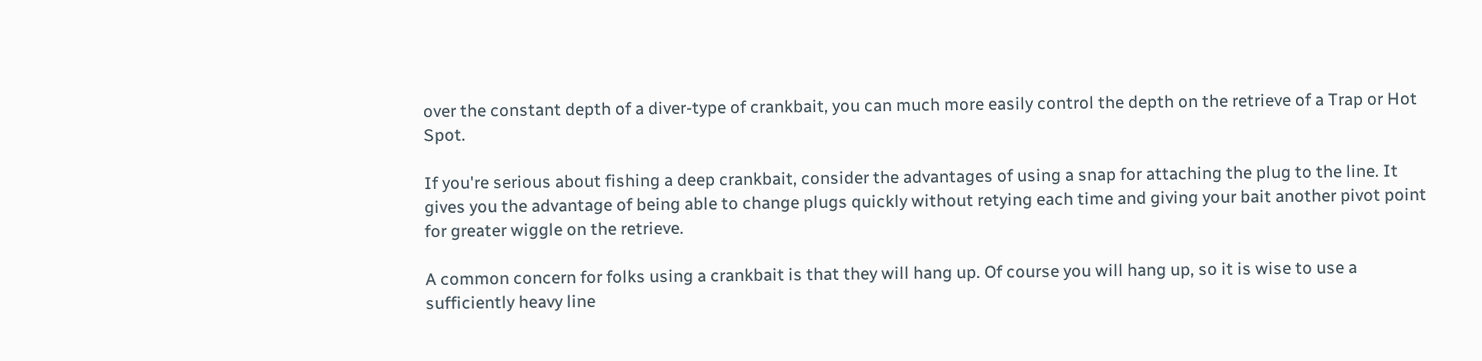over the constant depth of a diver-type of crankbait, you can much more easily control the depth on the retrieve of a Trap or Hot Spot.

If you're serious about fishing a deep crankbait, consider the advantages of using a snap for attaching the plug to the line. It gives you the advantage of being able to change plugs quickly without retying each time and giving your bait another pivot point for greater wiggle on the retrieve.

A common concern for folks using a crankbait is that they will hang up. Of course you will hang up, so it is wise to use a sufficiently heavy line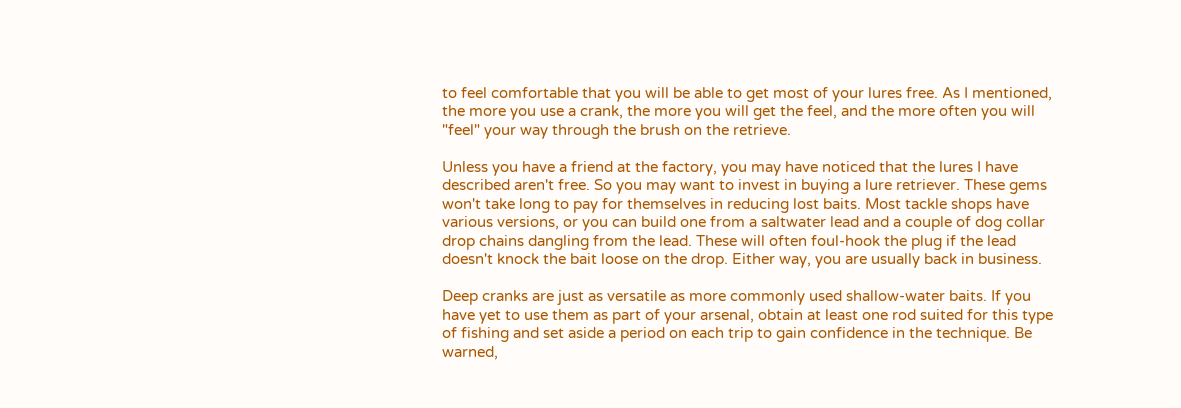to feel comfortable that you will be able to get most of your lures free. As I mentioned, the more you use a crank, the more you will get the feel, and the more often you will "feel" your way through the brush on the retrieve.

Unless you have a friend at the factory, you may have noticed that the lures I have described aren't free. So you may want to invest in buying a lure retriever. These gems won't take long to pay for themselves in reducing lost baits. Most tackle shops have various versions, or you can build one from a saltwater lead and a couple of dog collar drop chains dangling from the lead. These will often foul-hook the plug if the lead doesn't knock the bait loose on the drop. Either way, you are usually back in business.

Deep cranks are just as versatile as more commonly used shallow-water baits. If you have yet to use them as part of your arsenal, obtain at least one rod suited for this type of fishing and set aside a period on each trip to gain confidence in the technique. Be warned,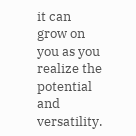it can grow on you as you realize the potential and versatility.